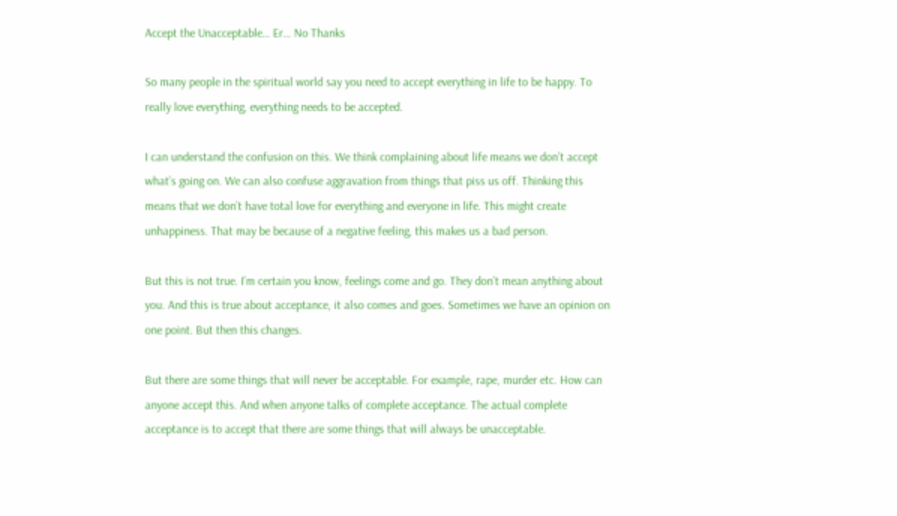Accept the Unacceptable… Er… No Thanks

So many people in the spiritual world say you need to accept everything in life to be happy. To really love everything, everything needs to be accepted.

I can understand the confusion on this. We think complaining about life means we don’t accept what’s going on. We can also confuse aggravation from things that piss us off. Thinking this means that we don’t have total love for everything and everyone in life. This might create unhappiness. That may be because of a negative feeling, this makes us a bad person.

But this is not true. I’m certain you know, feelings come and go. They don’t mean anything about you. And this is true about acceptance, it also comes and goes. Sometimes we have an opinion on one point. But then this changes.

But there are some things that will never be acceptable. For example, rape, murder etc. How can anyone accept this. And when anyone talks of complete acceptance. The actual complete acceptance is to accept that there are some things that will always be unacceptable.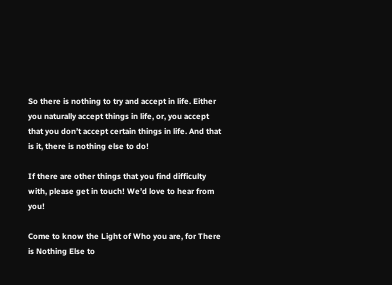So there is nothing to try and accept in life. Either you naturally accept things in life, or, you accept that you don’t accept certain things in life. And that is it, there is nothing else to do!

If there are other things that you find difficulty with, please get in touch! We’d love to hear from you!

Come to know the Light of Who you are, for There is Nothing Else to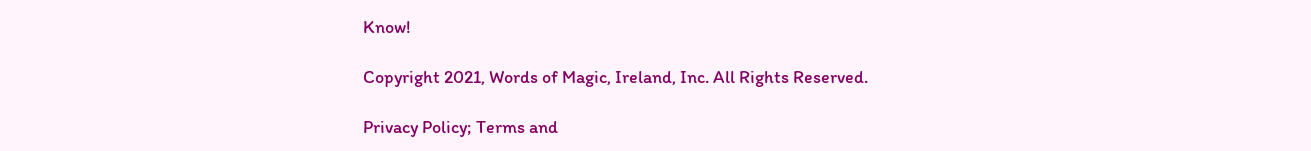Know!

Copyright 2021, Words of Magic, Ireland, Inc. All Rights Reserved.

Privacy Policy; Terms and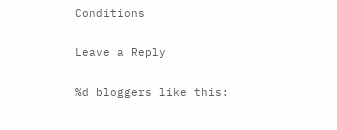Conditions

Leave a Reply

%d bloggers like this: